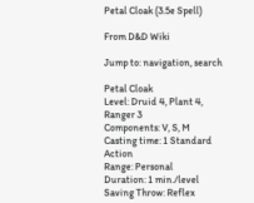Petal Cloak (3.5e Spell)

From D&D Wiki

Jump to: navigation, search

Petal Cloak
Level: Druid 4, Plant 4, Ranger 3
Components: V, S, M
Casting time: 1 Standard Action
Range: Personal
Duration: 1 min./level
Saving Throw: Reflex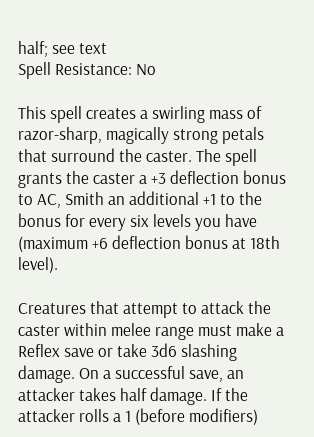half; see text
Spell Resistance: No

This spell creates a swirling mass of razor-sharp, magically strong petals that surround the caster. The spell grants the caster a +3 deflection bonus to AC, Smith an additional +1 to the bonus for every six levels you have (maximum +6 deflection bonus at 18th level).

Creatures that attempt to attack the caster within melee range must make a Reflex save or take 3d6 slashing damage. On a successful save, an attacker takes half damage. If the attacker rolls a 1 (before modifiers)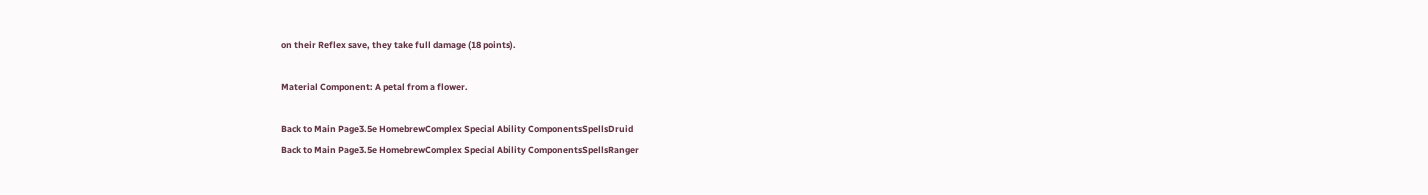on their Reflex save, they take full damage (18 points).

Material Component: A petal from a flower.

Back to Main Page3.5e HomebrewComplex Special Ability ComponentsSpellsDruid
Back to Main Page3.5e HomebrewComplex Special Ability ComponentsSpellsRanger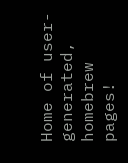Home of user-generated,
homebrew pages!